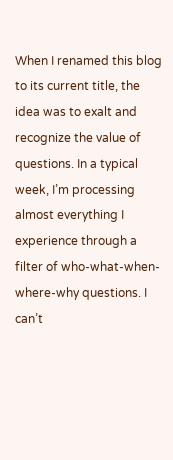When I renamed this blog to its current title, the idea was to exalt and recognize the value of questions. In a typical week, I’m processing almost everything I experience through a filter of who-what-when-where-why questions. I can’t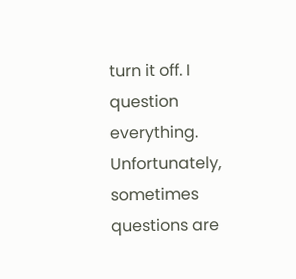turn it off. I question everything. Unfortunately, sometimes questions are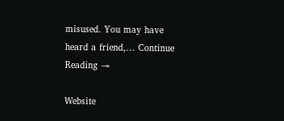misused. You may have heard a friend,... Continue Reading →

Website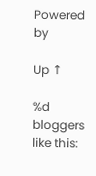Powered by

Up ↑

%d bloggers like this: